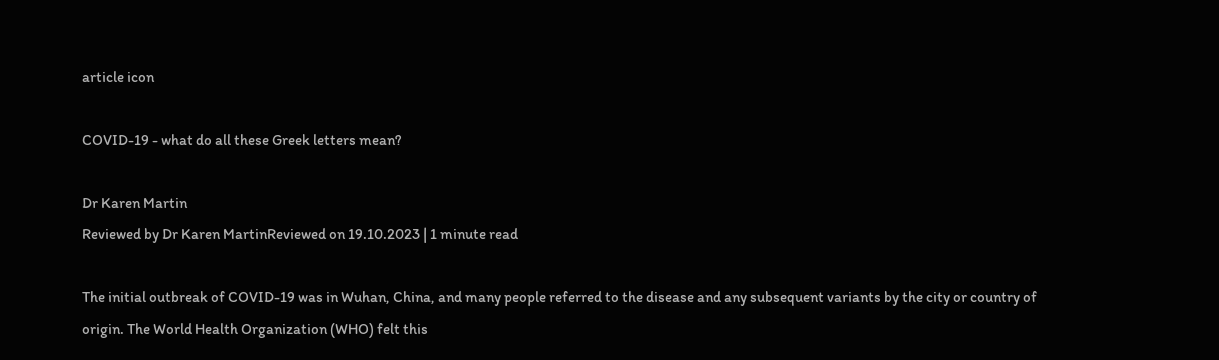article icon

COVID-19 - what do all these Greek letters mean?

Dr Karen Martin
Reviewed by Dr Karen MartinReviewed on 19.10.2023 | 1 minute read

The initial outbreak of COVID-19 was in Wuhan, China, and many people referred to the disease and any subsequent variants by the city or country of origin. The World Health Organization (WHO) felt this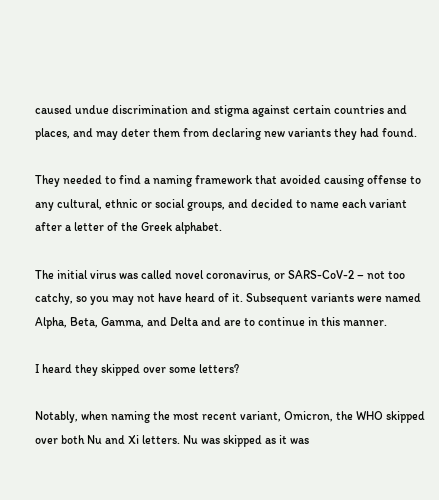caused undue discrimination and stigma against certain countries and places, and may deter them from declaring new variants they had found.

They needed to find a naming framework that avoided causing offense to any cultural, ethnic or social groups, and decided to name each variant after a letter of the Greek alphabet.

The initial virus was called novel coronavirus, or SARS-CoV-2 – not too catchy, so you may not have heard of it. Subsequent variants were named Alpha, Beta, Gamma, and Delta and are to continue in this manner.

I heard they skipped over some letters?

Notably, when naming the most recent variant, Omicron, the WHO skipped over both Nu and Xi letters. Nu was skipped as it was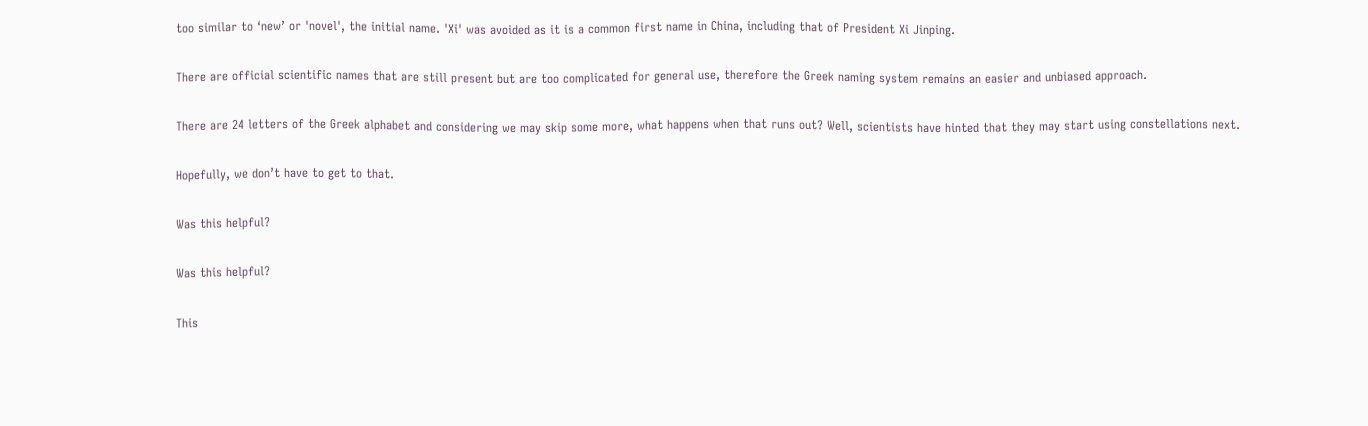too similar to ‘new’ or 'novel', the initial name. 'Xi' was avoided as it is a common first name in China, including that of President Xi Jinping.

There are official scientific names that are still present but are too complicated for general use, therefore the Greek naming system remains an easier and unbiased approach.

There are 24 letters of the Greek alphabet and considering we may skip some more, what happens when that runs out? Well, scientists have hinted that they may start using constellations next.

Hopefully, we don’t have to get to that.

Was this helpful?

Was this helpful?

This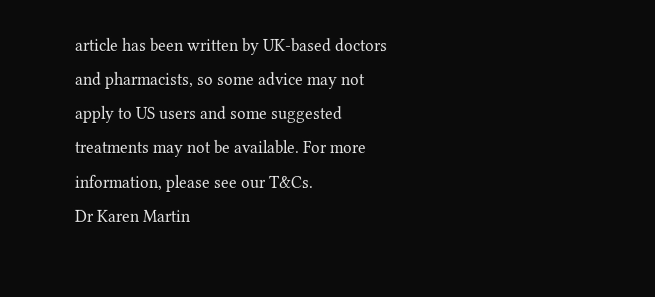article has been written by UK-based doctors and pharmacists, so some advice may not apply to US users and some suggested treatments may not be available. For more information, please see our T&Cs.
Dr Karen Martin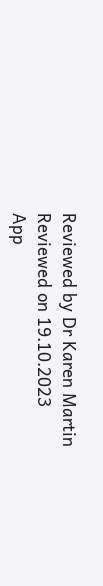Reviewed by Dr Karen Martin
Reviewed on 19.10.2023
App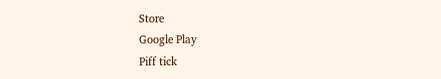Store
Google Play
Piff tick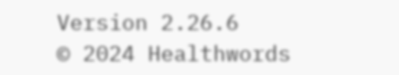Version 2.26.6
© 2024 Healthwords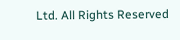Ltd. All Rights Reserved